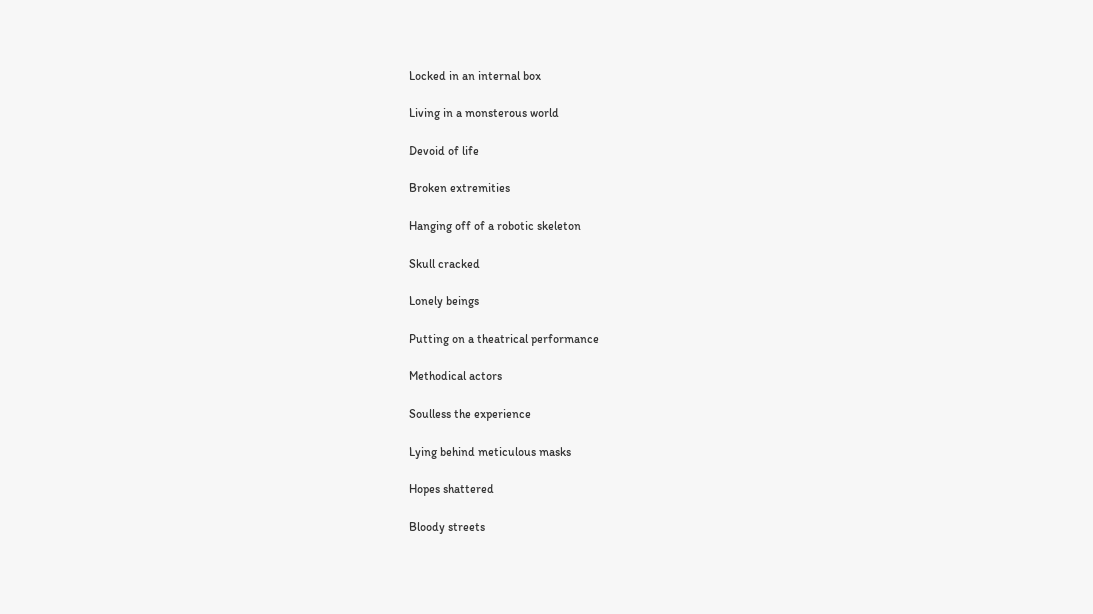Locked in an internal box

Living in a monsterous world

Devoid of life

Broken extremities

Hanging off of a robotic skeleton

Skull cracked

Lonely beings

Putting on a theatrical performance

Methodical actors

Soulless the experience

Lying behind meticulous masks

Hopes shattered

Bloody streets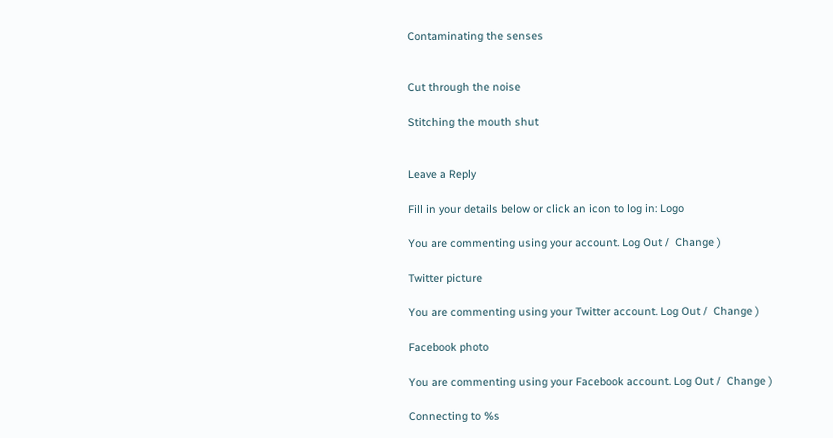Contaminating the senses


Cut through the noise

Stitching the mouth shut


Leave a Reply

Fill in your details below or click an icon to log in: Logo

You are commenting using your account. Log Out /  Change )

Twitter picture

You are commenting using your Twitter account. Log Out /  Change )

Facebook photo

You are commenting using your Facebook account. Log Out /  Change )

Connecting to %s